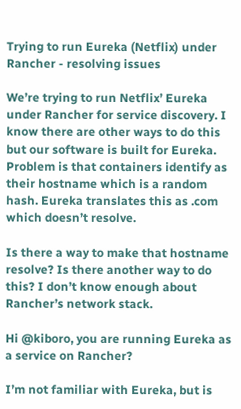Trying to run Eureka (Netflix) under Rancher - resolving issues

We’re trying to run Netflix’ Eureka under Rancher for service discovery. I know there are other ways to do this but our software is built for Eureka. Problem is that containers identify as their hostname which is a random hash. Eureka translates this as .com which doesn’t resolve.

Is there a way to make that hostname resolve? Is there another way to do this? I don’t know enough about Rancher’s network stack.

Hi @kiboro, you are running Eureka as a service on Rancher?

I’m not familiar with Eureka, but is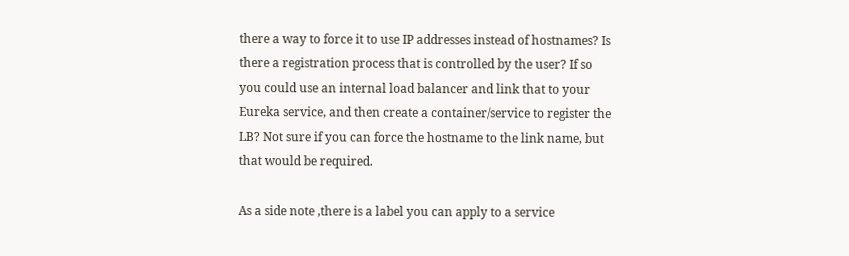there a way to force it to use IP addresses instead of hostnames? Is there a registration process that is controlled by the user? If so you could use an internal load balancer and link that to your Eureka service, and then create a container/service to register the LB? Not sure if you can force the hostname to the link name, but that would be required.

As a side note ,there is a label you can apply to a service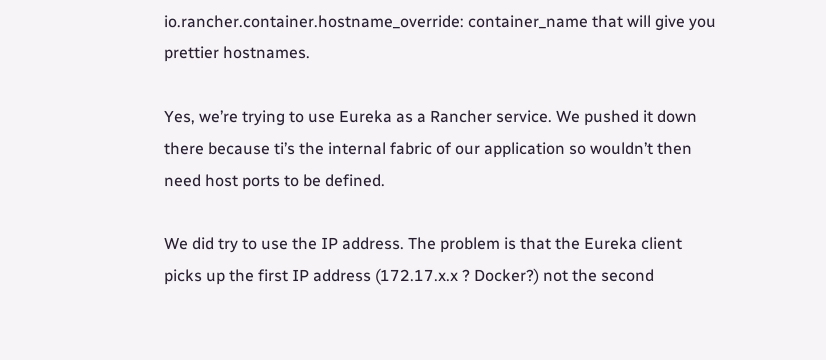io.rancher.container.hostname_override: container_name that will give you prettier hostnames.

Yes, we’re trying to use Eureka as a Rancher service. We pushed it down there because ti’s the internal fabric of our application so wouldn’t then need host ports to be defined.

We did try to use the IP address. The problem is that the Eureka client picks up the first IP address (172.17.x.x ? Docker?) not the second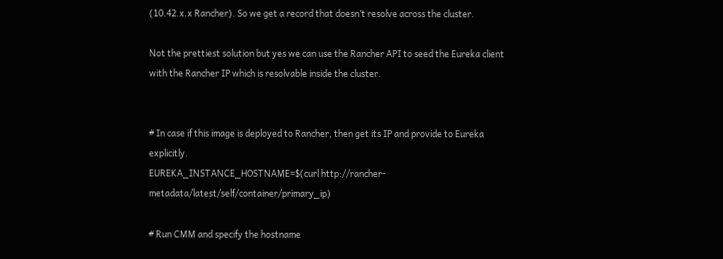(10.42.x.x Rancher). So we get a record that doesn’t resolve across the cluster.

Not the prettiest solution but yes we can use the Rancher API to seed the Eureka client with the Rancher IP which is resolvable inside the cluster.


# In case if this image is deployed to Rancher, then get its IP and provide to Eureka explicitly.
EUREKA_INSTANCE_HOSTNAME=$(curl http://rancher-metadata/latest/self/container/primary_ip)

# Run CMM and specify the hostname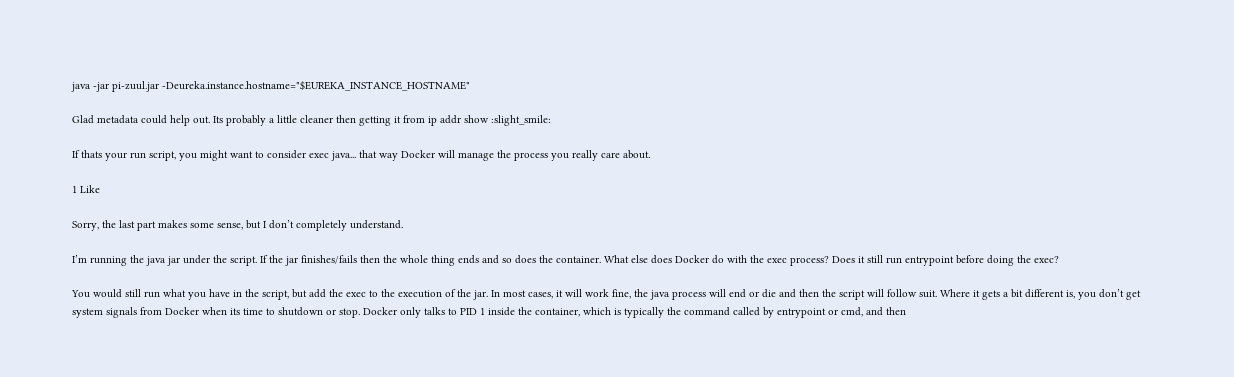java -jar pi-zuul.jar -Deureka.instance.hostname="$EUREKA_INSTANCE_HOSTNAME"

Glad metadata could help out. Its probably a little cleaner then getting it from ip addr show :slight_smile:

If thats your run script, you might want to consider exec java... that way Docker will manage the process you really care about.

1 Like

Sorry, the last part makes some sense, but I don’t completely understand.

I’m running the java jar under the script. If the jar finishes/fails then the whole thing ends and so does the container. What else does Docker do with the exec process? Does it still run entrypoint before doing the exec?

You would still run what you have in the script, but add the exec to the execution of the jar. In most cases, it will work fine, the java process will end or die and then the script will follow suit. Where it gets a bit different is, you don’t get system signals from Docker when its time to shutdown or stop. Docker only talks to PID 1 inside the container, which is typically the command called by entrypoint or cmd, and then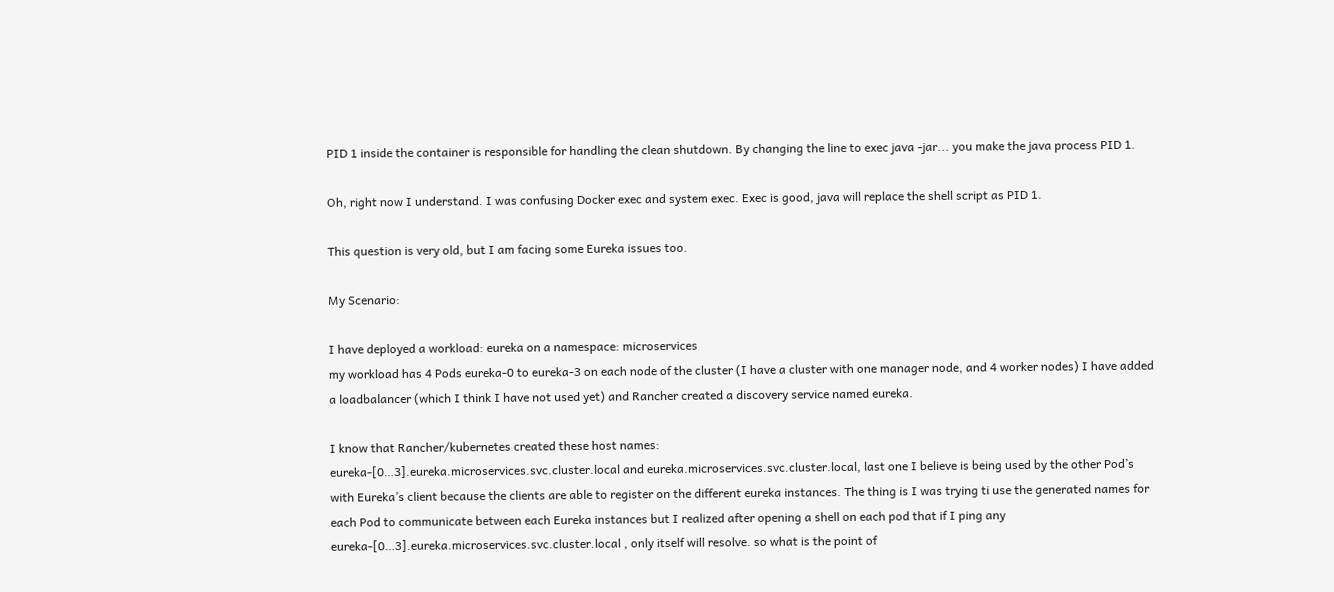PID 1 inside the container is responsible for handling the clean shutdown. By changing the line to exec java -jar... you make the java process PID 1.

Oh, right now I understand. I was confusing Docker exec and system exec. Exec is good, java will replace the shell script as PID 1.

This question is very old, but I am facing some Eureka issues too.

My Scenario:

I have deployed a workload: eureka on a namespace: microservices
my workload has 4 Pods eureka-0 to eureka-3 on each node of the cluster (I have a cluster with one manager node, and 4 worker nodes) I have added a loadbalancer (which I think I have not used yet) and Rancher created a discovery service named eureka.

I know that Rancher/kubernetes created these host names:
eureka-[0…3].eureka.microservices.svc.cluster.local and eureka.microservices.svc.cluster.local, last one I believe is being used by the other Pod’s with Eureka’s client because the clients are able to register on the different eureka instances. The thing is I was trying ti use the generated names for each Pod to communicate between each Eureka instances but I realized after opening a shell on each pod that if I ping any eureka-[0…3].eureka.microservices.svc.cluster.local , only itself will resolve. so what is the point of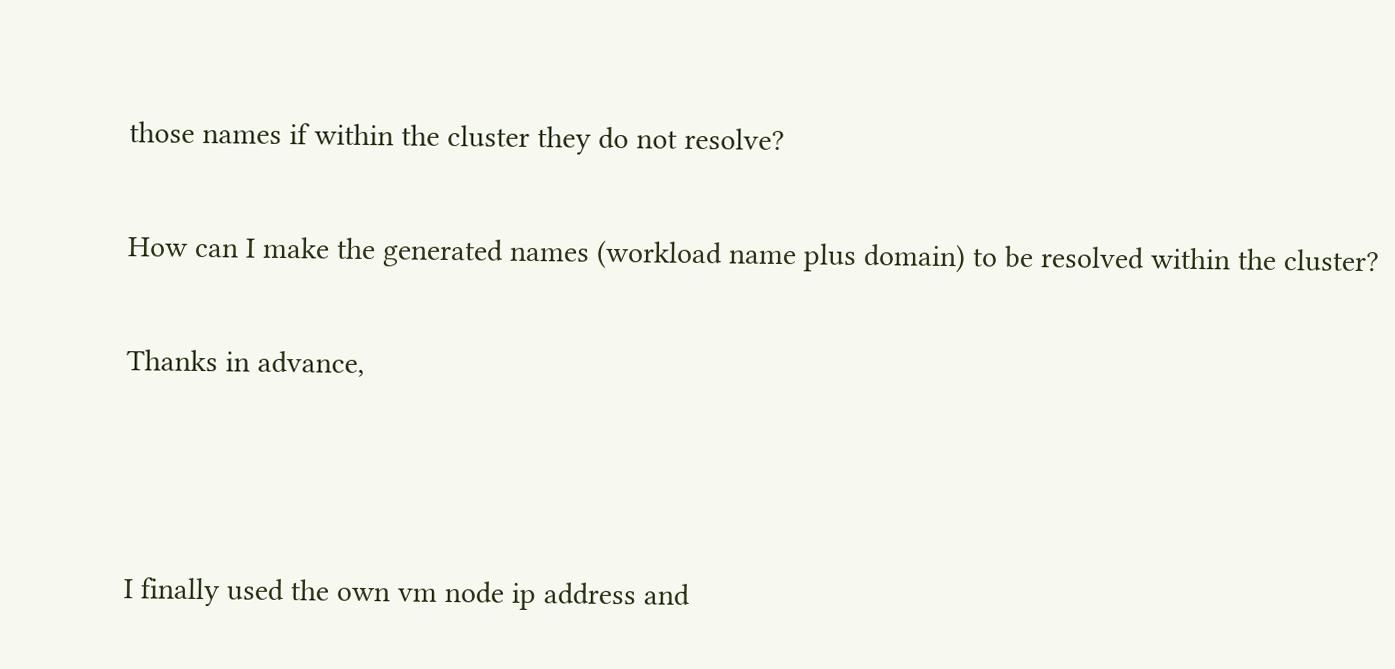those names if within the cluster they do not resolve?

How can I make the generated names (workload name plus domain) to be resolved within the cluster?

Thanks in advance,



I finally used the own vm node ip address and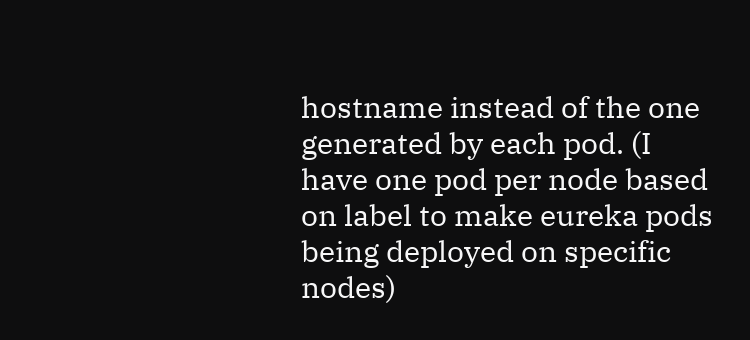hostname instead of the one generated by each pod. (I have one pod per node based on label to make eureka pods being deployed on specific nodes)